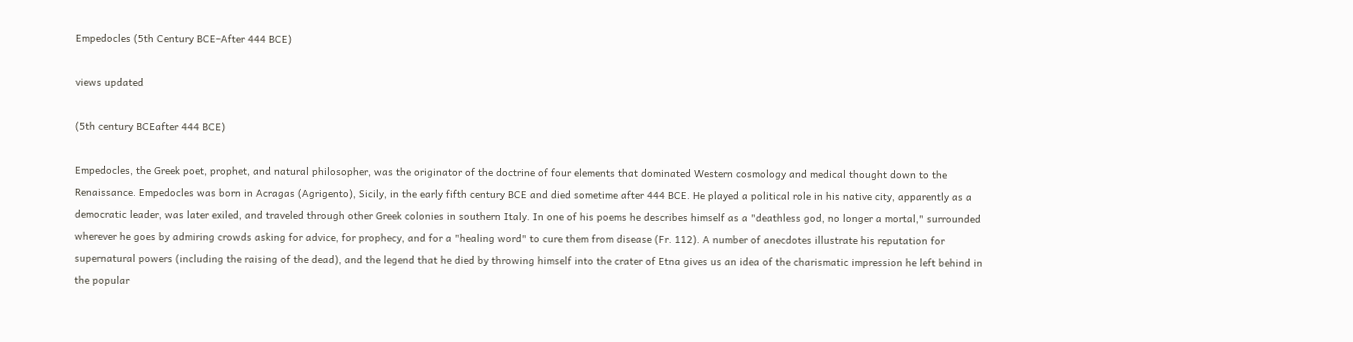Empedocles (5th Century BCE–After 444 BCE)

views updated

(5th century BCEafter 444 BCE)

Empedocles, the Greek poet, prophet, and natural philosopher, was the originator of the doctrine of four elements that dominated Western cosmology and medical thought down to the Renaissance. Empedocles was born in Acragas (Agrigento), Sicily, in the early fifth century BCE and died sometime after 444 BCE. He played a political role in his native city, apparently as a democratic leader, was later exiled, and traveled through other Greek colonies in southern Italy. In one of his poems he describes himself as a "deathless god, no longer a mortal," surrounded wherever he goes by admiring crowds asking for advice, for prophecy, and for a "healing word" to cure them from disease (Fr. 112). A number of anecdotes illustrate his reputation for supernatural powers (including the raising of the dead), and the legend that he died by throwing himself into the crater of Etna gives us an idea of the charismatic impression he left behind in the popular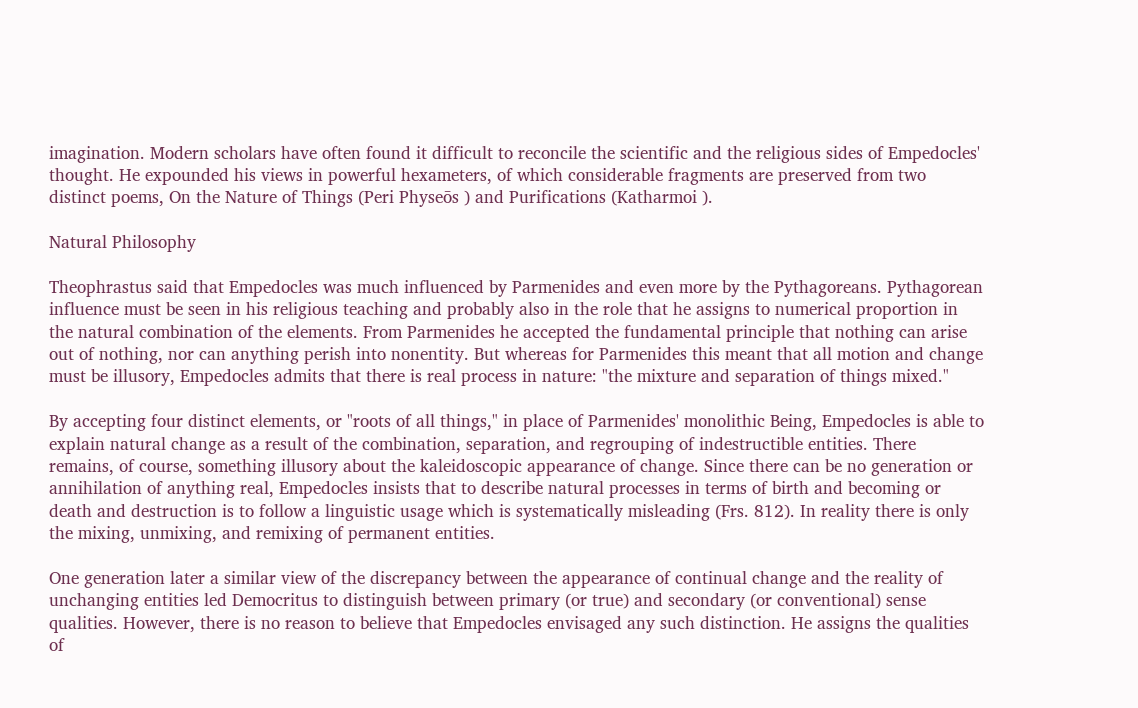imagination. Modern scholars have often found it difficult to reconcile the scientific and the religious sides of Empedocles' thought. He expounded his views in powerful hexameters, of which considerable fragments are preserved from two distinct poems, On the Nature of Things (Peri Physeōs ) and Purifications (Katharmoi ).

Natural Philosophy

Theophrastus said that Empedocles was much influenced by Parmenides and even more by the Pythagoreans. Pythagorean influence must be seen in his religious teaching and probably also in the role that he assigns to numerical proportion in the natural combination of the elements. From Parmenides he accepted the fundamental principle that nothing can arise out of nothing, nor can anything perish into nonentity. But whereas for Parmenides this meant that all motion and change must be illusory, Empedocles admits that there is real process in nature: "the mixture and separation of things mixed."

By accepting four distinct elements, or "roots of all things," in place of Parmenides' monolithic Being, Empedocles is able to explain natural change as a result of the combination, separation, and regrouping of indestructible entities. There remains, of course, something illusory about the kaleidoscopic appearance of change. Since there can be no generation or annihilation of anything real, Empedocles insists that to describe natural processes in terms of birth and becoming or death and destruction is to follow a linguistic usage which is systematically misleading (Frs. 812). In reality there is only the mixing, unmixing, and remixing of permanent entities.

One generation later a similar view of the discrepancy between the appearance of continual change and the reality of unchanging entities led Democritus to distinguish between primary (or true) and secondary (or conventional) sense qualities. However, there is no reason to believe that Empedocles envisaged any such distinction. He assigns the qualities of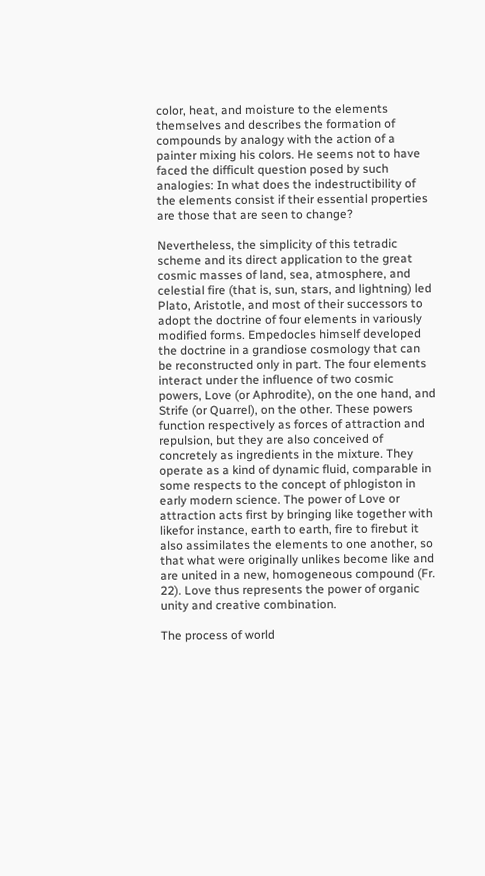color, heat, and moisture to the elements themselves and describes the formation of compounds by analogy with the action of a painter mixing his colors. He seems not to have faced the difficult question posed by such analogies: In what does the indestructibility of the elements consist if their essential properties are those that are seen to change?

Nevertheless, the simplicity of this tetradic scheme and its direct application to the great cosmic masses of land, sea, atmosphere, and celestial fire (that is, sun, stars, and lightning) led Plato, Aristotle, and most of their successors to adopt the doctrine of four elements in variously modified forms. Empedocles himself developed the doctrine in a grandiose cosmology that can be reconstructed only in part. The four elements interact under the influence of two cosmic powers, Love (or Aphrodite), on the one hand, and Strife (or Quarrel), on the other. These powers function respectively as forces of attraction and repulsion, but they are also conceived of concretely as ingredients in the mixture. They operate as a kind of dynamic fluid, comparable in some respects to the concept of phlogiston in early modern science. The power of Love or attraction acts first by bringing like together with likefor instance, earth to earth, fire to firebut it also assimilates the elements to one another, so that what were originally unlikes become like and are united in a new, homogeneous compound (Fr. 22). Love thus represents the power of organic unity and creative combination.

The process of world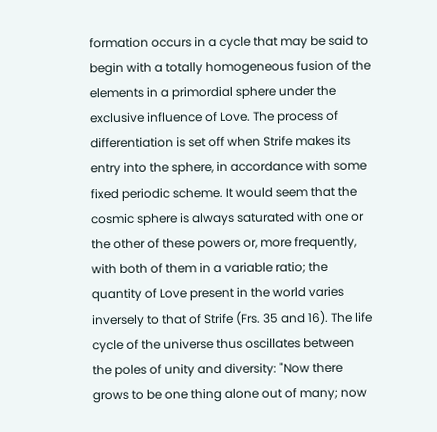formation occurs in a cycle that may be said to begin with a totally homogeneous fusion of the elements in a primordial sphere under the exclusive influence of Love. The process of differentiation is set off when Strife makes its entry into the sphere, in accordance with some fixed periodic scheme. It would seem that the cosmic sphere is always saturated with one or the other of these powers or, more frequently, with both of them in a variable ratio; the quantity of Love present in the world varies inversely to that of Strife (Frs. 35 and 16). The life cycle of the universe thus oscillates between the poles of unity and diversity: "Now there grows to be one thing alone out of many; now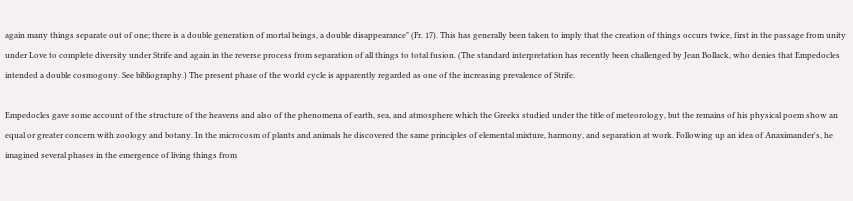again many things separate out of one; there is a double generation of mortal beings, a double disappearance" (Fr. 17). This has generally been taken to imply that the creation of things occurs twice, first in the passage from unity under Love to complete diversity under Strife and again in the reverse process from separation of all things to total fusion. (The standard interpretation has recently been challenged by Jean Bollack, who denies that Empedocles intended a double cosmogony. See bibliography.) The present phase of the world cycle is apparently regarded as one of the increasing prevalence of Strife.

Empedocles gave some account of the structure of the heavens and also of the phenomena of earth, sea, and atmosphere which the Greeks studied under the title of meteorology, but the remains of his physical poem show an equal or greater concern with zoology and botany. In the microcosm of plants and animals he discovered the same principles of elemental mixture, harmony, and separation at work. Following up an idea of Anaximander's, he imagined several phases in the emergence of living things from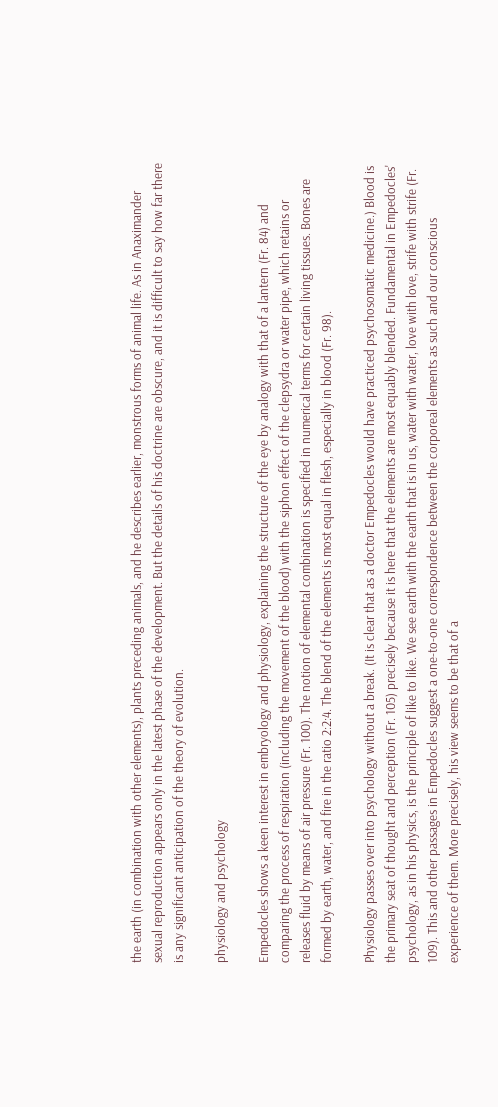the earth (in combination with other elements), plants preceding animals, and he describes earlier, monstrous forms of animal life. As in Anaximander sexual reproduction appears only in the latest phase of the development. But the details of his doctrine are obscure, and it is difficult to say how far there is any significant anticipation of the theory of evolution.

physiology and psychology

Empedocles shows a keen interest in embryology and physiology, explaining the structure of the eye by analogy with that of a lantern (Fr. 84) and comparing the process of respiration (including the movement of the blood) with the siphon effect of the clepsydra or water pipe, which retains or releases fluid by means of air pressure (Fr. 100). The notion of elemental combination is specified in numerical terms for certain living tissues. Bones are formed by earth, water, and fire in the ratio 2:2:4. The blend of the elements is most equal in flesh, especially in blood (Fr. 98).

Physiology passes over into psychology without a break. (It is clear that as a doctor Empedocles would have practiced psychosomatic medicine.) Blood is the primary seat of thought and perception (Fr. 105) precisely because it is here that the elements are most equably blended. Fundamental in Empedocles' psychology, as in his physics, is the principle of like to like. We see earth with the earth that is in us, water with water, love with love, strife with strife (Fr. 109). This and other passages in Empedocles suggest a one-to-one correspondence between the corporeal elements as such and our conscious experience of them. More precisely, his view seems to be that of a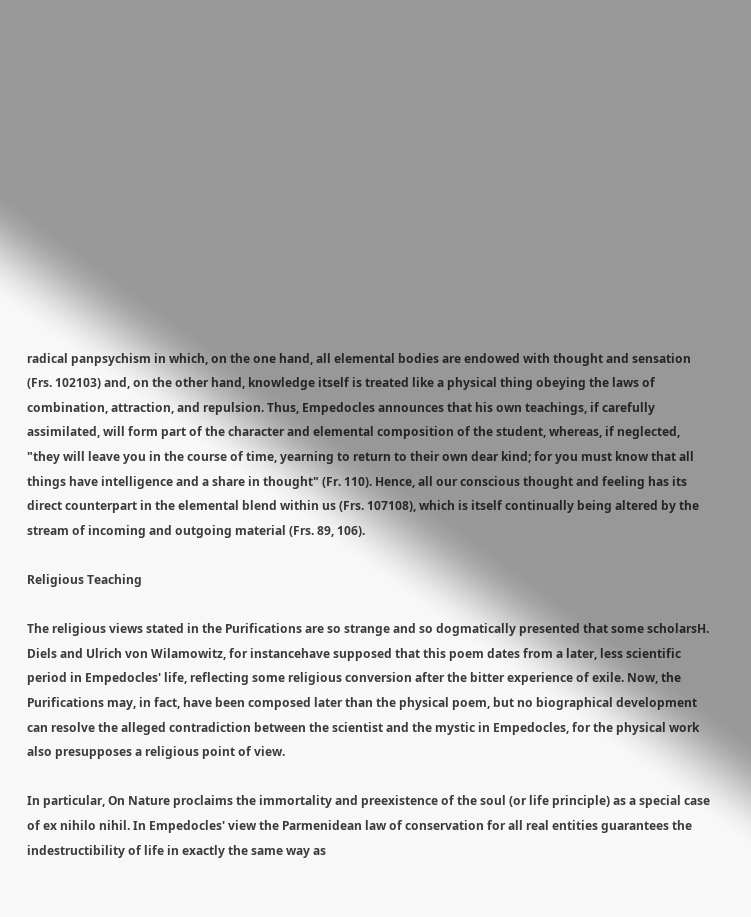radical panpsychism in which, on the one hand, all elemental bodies are endowed with thought and sensation (Frs. 102103) and, on the other hand, knowledge itself is treated like a physical thing obeying the laws of combination, attraction, and repulsion. Thus, Empedocles announces that his own teachings, if carefully assimilated, will form part of the character and elemental composition of the student, whereas, if neglected, "they will leave you in the course of time, yearning to return to their own dear kind; for you must know that all things have intelligence and a share in thought" (Fr. 110). Hence, all our conscious thought and feeling has its direct counterpart in the elemental blend within us (Frs. 107108), which is itself continually being altered by the stream of incoming and outgoing material (Frs. 89, 106).

Religious Teaching

The religious views stated in the Purifications are so strange and so dogmatically presented that some scholarsH. Diels and Ulrich von Wilamowitz, for instancehave supposed that this poem dates from a later, less scientific period in Empedocles' life, reflecting some religious conversion after the bitter experience of exile. Now, the Purifications may, in fact, have been composed later than the physical poem, but no biographical development can resolve the alleged contradiction between the scientist and the mystic in Empedocles, for the physical work also presupposes a religious point of view.

In particular, On Nature proclaims the immortality and preexistence of the soul (or life principle) as a special case of ex nihilo nihil. In Empedocles' view the Parmenidean law of conservation for all real entities guarantees the indestructibility of life in exactly the same way as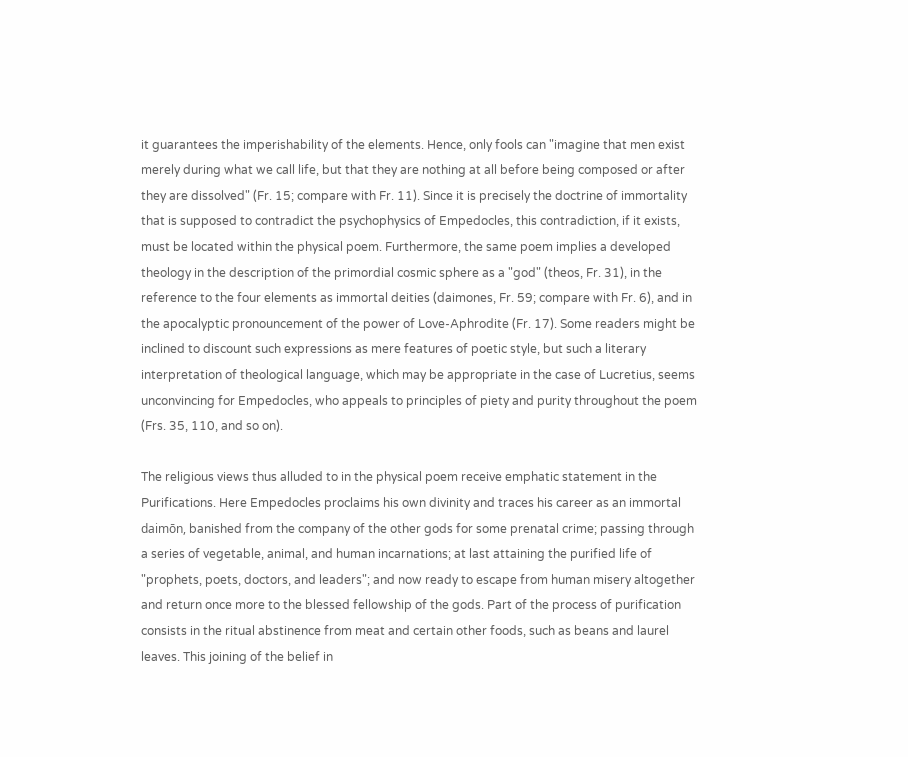it guarantees the imperishability of the elements. Hence, only fools can "imagine that men exist merely during what we call life, but that they are nothing at all before being composed or after they are dissolved" (Fr. 15; compare with Fr. 11). Since it is precisely the doctrine of immortality that is supposed to contradict the psychophysics of Empedocles, this contradiction, if it exists, must be located within the physical poem. Furthermore, the same poem implies a developed theology in the description of the primordial cosmic sphere as a "god" (theos, Fr. 31), in the reference to the four elements as immortal deities (daimones, Fr. 59; compare with Fr. 6), and in the apocalyptic pronouncement of the power of Love-Aphrodite (Fr. 17). Some readers might be inclined to discount such expressions as mere features of poetic style, but such a literary interpretation of theological language, which may be appropriate in the case of Lucretius, seems unconvincing for Empedocles, who appeals to principles of piety and purity throughout the poem (Frs. 35, 110, and so on).

The religious views thus alluded to in the physical poem receive emphatic statement in the Purifications. Here Empedocles proclaims his own divinity and traces his career as an immortal daimōn, banished from the company of the other gods for some prenatal crime; passing through a series of vegetable, animal, and human incarnations; at last attaining the purified life of "prophets, poets, doctors, and leaders"; and now ready to escape from human misery altogether and return once more to the blessed fellowship of the gods. Part of the process of purification consists in the ritual abstinence from meat and certain other foods, such as beans and laurel leaves. This joining of the belief in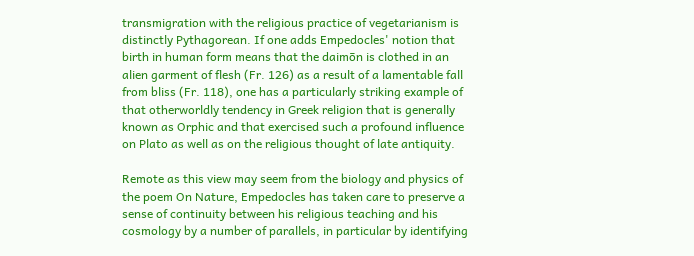transmigration with the religious practice of vegetarianism is distinctly Pythagorean. If one adds Empedocles' notion that birth in human form means that the daimōn is clothed in an alien garment of flesh (Fr. 126) as a result of a lamentable fall from bliss (Fr. 118), one has a particularly striking example of that otherworldly tendency in Greek religion that is generally known as Orphic and that exercised such a profound influence on Plato as well as on the religious thought of late antiquity.

Remote as this view may seem from the biology and physics of the poem On Nature, Empedocles has taken care to preserve a sense of continuity between his religious teaching and his cosmology by a number of parallels, in particular by identifying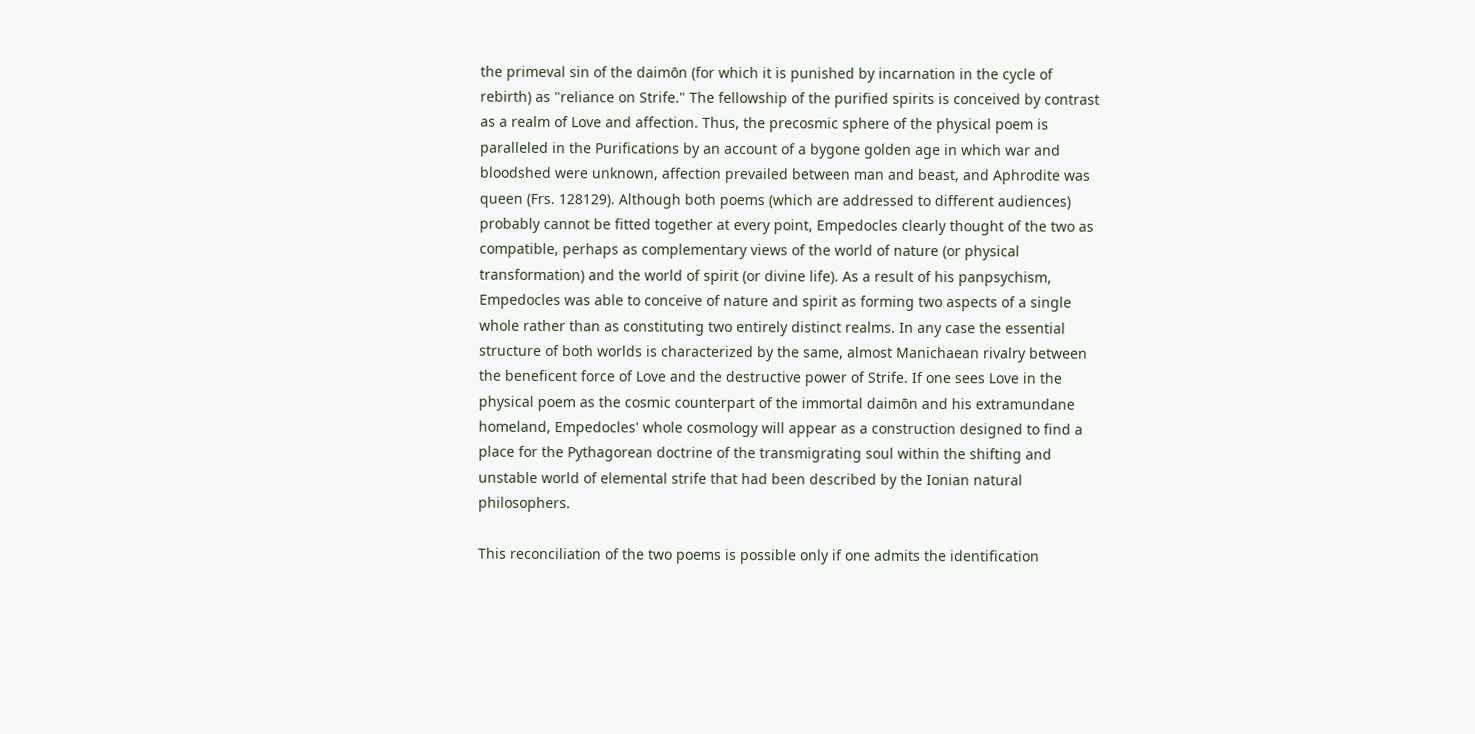the primeval sin of the daimōn (for which it is punished by incarnation in the cycle of rebirth) as "reliance on Strife." The fellowship of the purified spirits is conceived by contrast as a realm of Love and affection. Thus, the precosmic sphere of the physical poem is paralleled in the Purifications by an account of a bygone golden age in which war and bloodshed were unknown, affection prevailed between man and beast, and Aphrodite was queen (Frs. 128129). Although both poems (which are addressed to different audiences) probably cannot be fitted together at every point, Empedocles clearly thought of the two as compatible, perhaps as complementary views of the world of nature (or physical transformation) and the world of spirit (or divine life). As a result of his panpsychism, Empedocles was able to conceive of nature and spirit as forming two aspects of a single whole rather than as constituting two entirely distinct realms. In any case the essential structure of both worlds is characterized by the same, almost Manichaean rivalry between the beneficent force of Love and the destructive power of Strife. If one sees Love in the physical poem as the cosmic counterpart of the immortal daimōn and his extramundane homeland, Empedocles' whole cosmology will appear as a construction designed to find a place for the Pythagorean doctrine of the transmigrating soul within the shifting and unstable world of elemental strife that had been described by the Ionian natural philosophers.

This reconciliation of the two poems is possible only if one admits the identification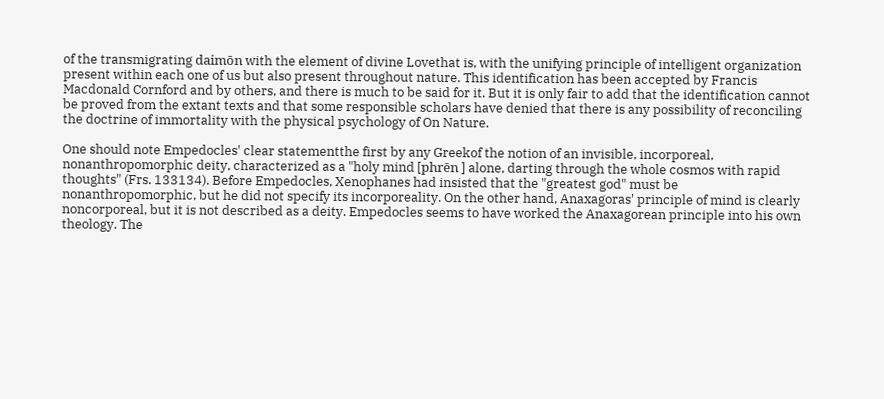of the transmigrating daimōn with the element of divine Lovethat is, with the unifying principle of intelligent organization present within each one of us but also present throughout nature. This identification has been accepted by Francis Macdonald Cornford and by others, and there is much to be said for it. But it is only fair to add that the identification cannot be proved from the extant texts and that some responsible scholars have denied that there is any possibility of reconciling the doctrine of immortality with the physical psychology of On Nature.

One should note Empedocles' clear statementthe first by any Greekof the notion of an invisible, incorporeal, nonanthropomorphic deity, characterized as a "holy mind [phrēn ] alone, darting through the whole cosmos with rapid thoughts" (Frs. 133134). Before Empedocles, Xenophanes had insisted that the "greatest god" must be nonanthropomorphic, but he did not specify its incorporeality. On the other hand, Anaxagoras' principle of mind is clearly noncorporeal, but it is not described as a deity. Empedocles seems to have worked the Anaxagorean principle into his own theology. The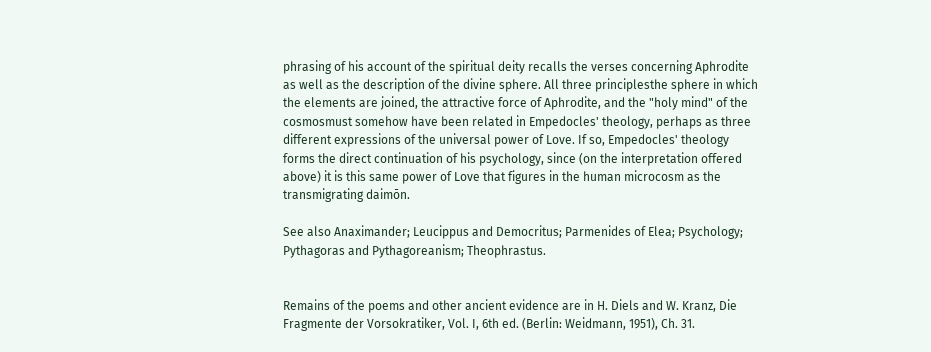phrasing of his account of the spiritual deity recalls the verses concerning Aphrodite as well as the description of the divine sphere. All three principlesthe sphere in which the elements are joined, the attractive force of Aphrodite, and the "holy mind" of the cosmosmust somehow have been related in Empedocles' theology, perhaps as three different expressions of the universal power of Love. If so, Empedocles' theology forms the direct continuation of his psychology, since (on the interpretation offered above) it is this same power of Love that figures in the human microcosm as the transmigrating daimōn.

See also Anaximander; Leucippus and Democritus; Parmenides of Elea; Psychology; Pythagoras and Pythagoreanism; Theophrastus.


Remains of the poems and other ancient evidence are in H. Diels and W. Kranz, Die Fragmente der Vorsokratiker, Vol. I, 6th ed. (Berlin: Weidmann, 1951), Ch. 31.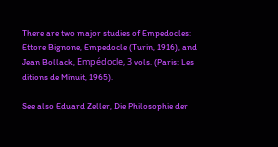There are two major studies of Empedocles: Ettore Bignone, Empedocle (Turin, 1916), and Jean Bollack, Empédocle, 3 vols. (Paris: Les ditions de Minuit, 1965).

See also Eduard Zeller, Die Philosophie der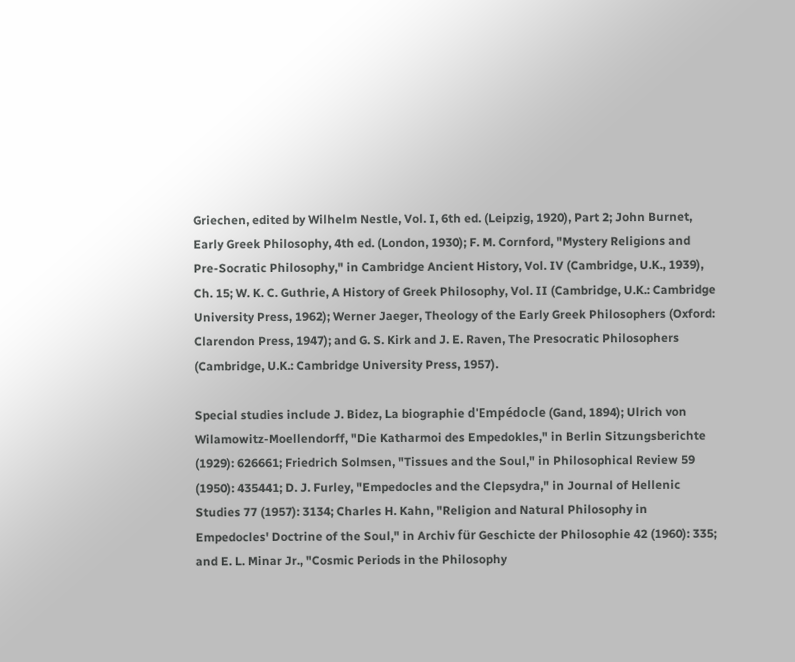Griechen, edited by Wilhelm Nestle, Vol. I, 6th ed. (Leipzig, 1920), Part 2; John Burnet, Early Greek Philosophy, 4th ed. (London, 1930); F. M. Cornford, "Mystery Religions and Pre-Socratic Philosophy," in Cambridge Ancient History, Vol. IV (Cambridge, U.K., 1939), Ch. 15; W. K. C. Guthrie, A History of Greek Philosophy, Vol. II (Cambridge, U.K.: Cambridge University Press, 1962); Werner Jaeger, Theology of the Early Greek Philosophers (Oxford: Clarendon Press, 1947); and G. S. Kirk and J. E. Raven, The Presocratic Philosophers (Cambridge, U.K.: Cambridge University Press, 1957).

Special studies include J. Bidez, La biographie d'Empédocle (Gand, 1894); Ulrich von Wilamowitz-Moellendorff, "Die Katharmoi des Empedokles," in Berlin Sitzungsberichte (1929): 626661; Friedrich Solmsen, "Tissues and the Soul," in Philosophical Review 59 (1950): 435441; D. J. Furley, "Empedocles and the Clepsydra," in Journal of Hellenic Studies 77 (1957): 3134; Charles H. Kahn, "Religion and Natural Philosophy in Empedocles' Doctrine of the Soul," in Archiv für Geschicte der Philosophie 42 (1960): 335; and E. L. Minar Jr., "Cosmic Periods in the Philosophy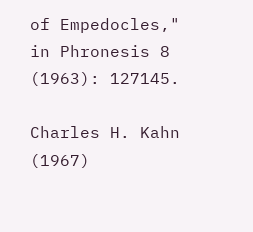of Empedocles," in Phronesis 8 (1963): 127145.

Charles H. Kahn (1967)